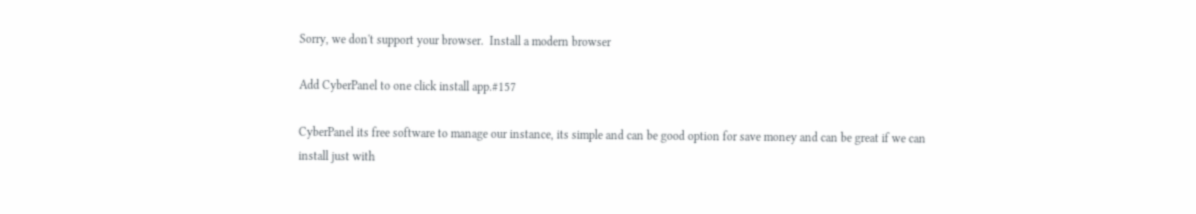Sorry, we don't support your browser.  Install a modern browser

Add CyberPanel to one click install app.#157

CyberPanel its free software to manage our instance, its simple and can be good option for save money and can be great if we can install just with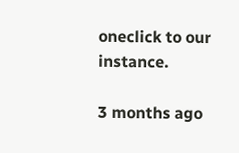oneclick to our instance.

3 months ago